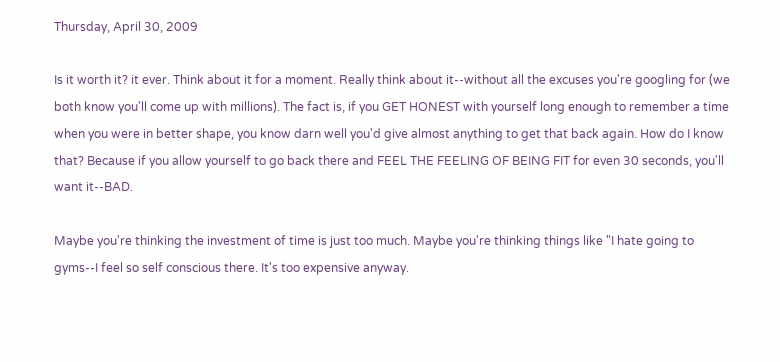Thursday, April 30, 2009

Is it worth it? it ever. Think about it for a moment. Really think about it--without all the excuses you're googling for (we both know you'll come up with millions). The fact is, if you GET HONEST with yourself long enough to remember a time when you were in better shape, you know darn well you'd give almost anything to get that back again. How do I know that? Because if you allow yourself to go back there and FEEL THE FEELING OF BEING FIT for even 30 seconds, you'll want it--BAD.

Maybe you're thinking the investment of time is just too much. Maybe you're thinking things like "I hate going to gyms--I feel so self conscious there. It's too expensive anyway.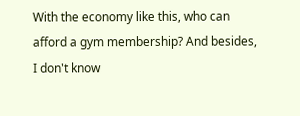With the economy like this, who can afford a gym membership? And besides, I don't know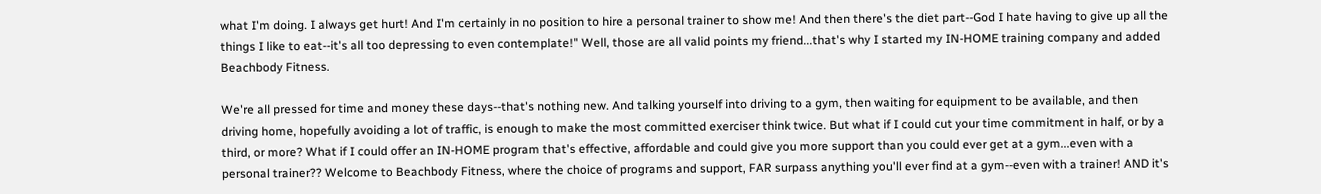what I'm doing. I always get hurt! And I'm certainly in no position to hire a personal trainer to show me! And then there's the diet part--God I hate having to give up all the things I like to eat--it's all too depressing to even contemplate!" Well, those are all valid points my friend...that's why I started my IN-HOME training company and added Beachbody Fitness.

We're all pressed for time and money these days--that's nothing new. And talking yourself into driving to a gym, then waiting for equipment to be available, and then driving home, hopefully avoiding a lot of traffic, is enough to make the most committed exerciser think twice. But what if I could cut your time commitment in half, or by a third, or more? What if I could offer an IN-HOME program that's effective, affordable and could give you more support than you could ever get at a gym...even with a personal trainer?? Welcome to Beachbody Fitness, where the choice of programs and support, FAR surpass anything you'll ever find at a gym--even with a trainer! AND it's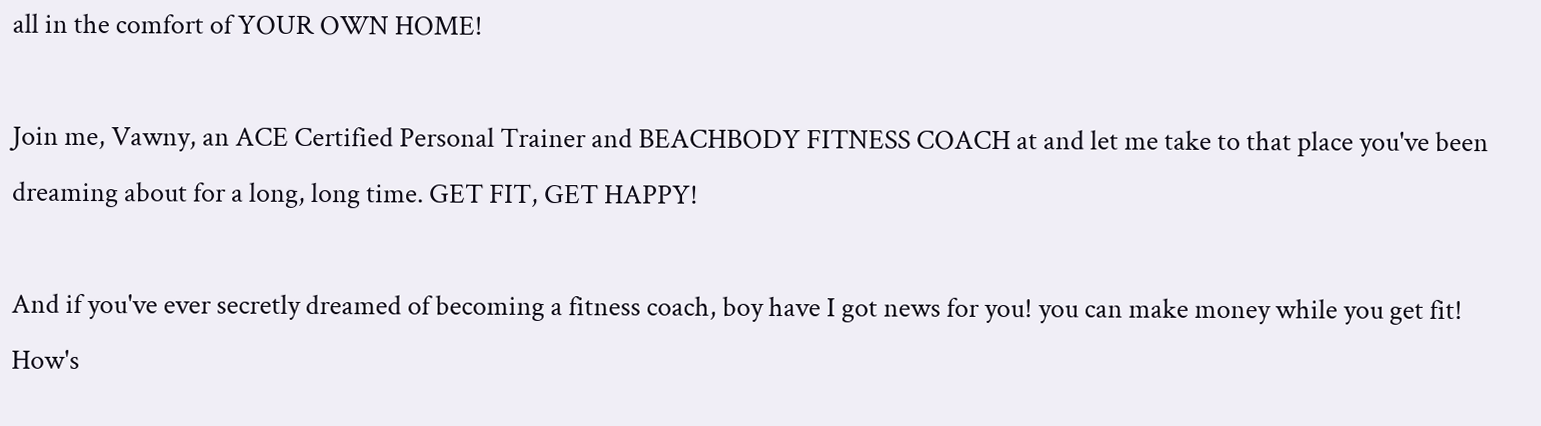all in the comfort of YOUR OWN HOME!

Join me, Vawny, an ACE Certified Personal Trainer and BEACHBODY FITNESS COACH at and let me take to that place you've been dreaming about for a long, long time. GET FIT, GET HAPPY!

And if you've ever secretly dreamed of becoming a fitness coach, boy have I got news for you! you can make money while you get fit! How's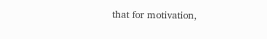that for motivation,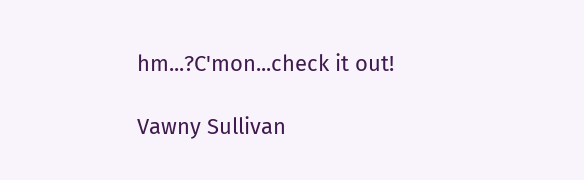hm...?C'mon...check it out!

Vawny Sullivan